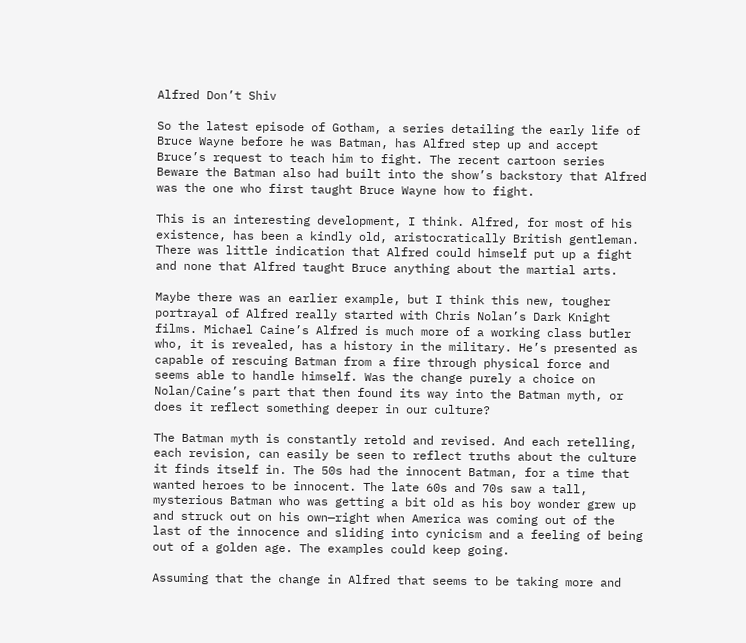Alfred Don’t Shiv

So the latest episode of Gotham, a series detailing the early life of Bruce Wayne before he was Batman, has Alfred step up and accept Bruce’s request to teach him to fight. The recent cartoon series Beware the Batman also had built into the show’s backstory that Alfred was the one who first taught Bruce Wayne how to fight.

This is an interesting development, I think. Alfred, for most of his existence, has been a kindly old, aristocratically British gentleman. There was little indication that Alfred could himself put up a fight and none that Alfred taught Bruce anything about the martial arts.

Maybe there was an earlier example, but I think this new, tougher portrayal of Alfred really started with Chris Nolan’s Dark Knight films. Michael Caine’s Alfred is much more of a working class butler who, it is revealed, has a history in the military. He’s presented as capable of rescuing Batman from a fire through physical force and seems able to handle himself. Was the change purely a choice on Nolan/Caine’s part that then found its way into the Batman myth, or does it reflect something deeper in our culture?

The Batman myth is constantly retold and revised. And each retelling, each revision, can easily be seen to reflect truths about the culture it finds itself in. The 50s had the innocent Batman, for a time that wanted heroes to be innocent. The late 60s and 70s saw a tall, mysterious Batman who was getting a bit old as his boy wonder grew up and struck out on his own—right when America was coming out of the last of the innocence and sliding into cynicism and a feeling of being out of a golden age. The examples could keep going.

Assuming that the change in Alfred that seems to be taking more and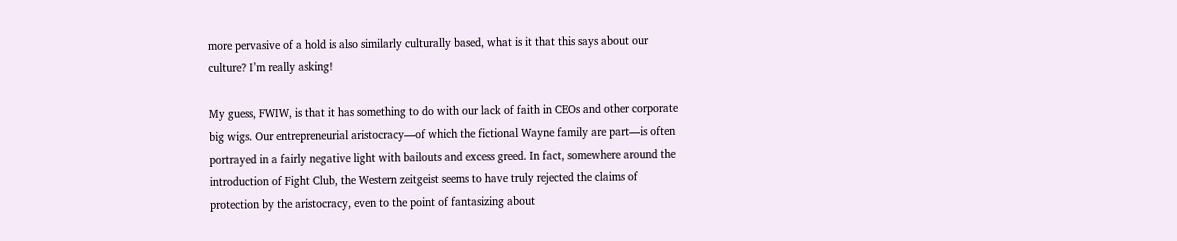more pervasive of a hold is also similarly culturally based, what is it that this says about our culture? I’m really asking!

My guess, FWIW, is that it has something to do with our lack of faith in CEOs and other corporate big wigs. Our entrepreneurial aristocracy—of which the fictional Wayne family are part—is often portrayed in a fairly negative light with bailouts and excess greed. In fact, somewhere around the introduction of Fight Club, the Western zeitgeist seems to have truly rejected the claims of protection by the aristocracy, even to the point of fantasizing about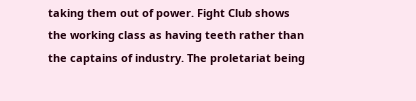taking them out of power. Fight Club shows the working class as having teeth rather than the captains of industry. The proletariat being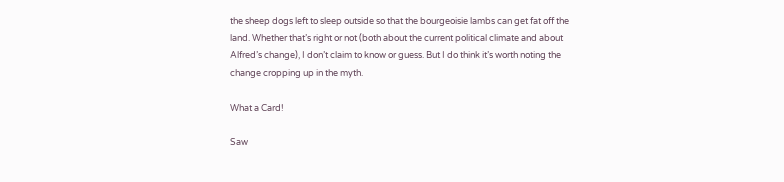the sheep dogs left to sleep outside so that the bourgeoisie lambs can get fat off the land. Whether that’s right or not (both about the current political climate and about Alfred’s change), I don’t claim to know or guess. But I do think it’s worth noting the change cropping up in the myth.

What a Card!

Saw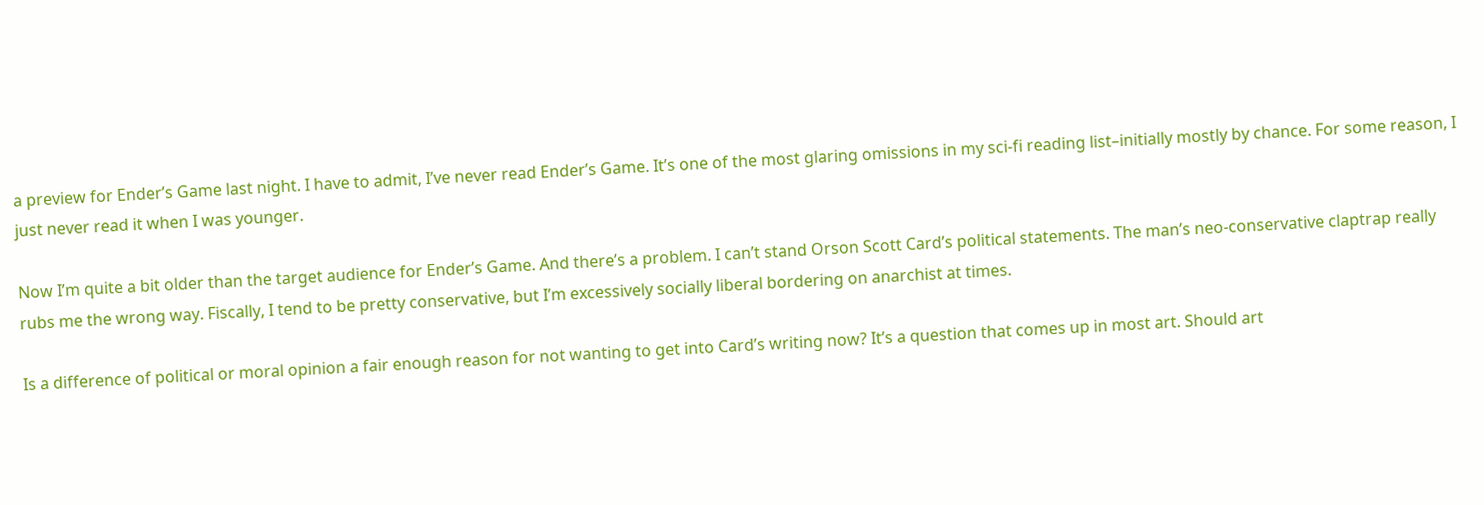a preview for Ender’s Game last night. I have to admit, I’ve never read Ender’s Game. It’s one of the most glaring omissions in my sci-fi reading list–initially mostly by chance. For some reason, I just never read it when I was younger.

Now I’m quite a bit older than the target audience for Ender’s Game. And there’s a problem. I can’t stand Orson Scott Card’s political statements. The man’s neo-conservative claptrap really rubs me the wrong way. Fiscally, I tend to be pretty conservative, but I’m excessively socially liberal bordering on anarchist at times.

Is a difference of political or moral opinion a fair enough reason for not wanting to get into Card’s writing now? It’s a question that comes up in most art. Should art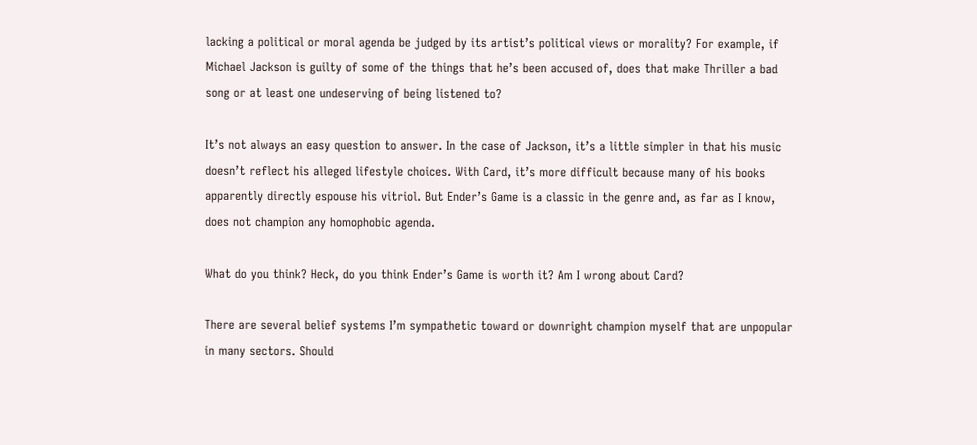lacking a political or moral agenda be judged by its artist’s political views or morality? For example, if Michael Jackson is guilty of some of the things that he’s been accused of, does that make Thriller a bad song or at least one undeserving of being listened to?

It’s not always an easy question to answer. In the case of Jackson, it’s a little simpler in that his music doesn’t reflect his alleged lifestyle choices. With Card, it’s more difficult because many of his books apparently directly espouse his vitriol. But Ender’s Game is a classic in the genre and, as far as I know, does not champion any homophobic agenda.

What do you think? Heck, do you think Ender’s Game is worth it? Am I wrong about Card?

There are several belief systems I’m sympathetic toward or downright champion myself that are unpopular in many sectors. Should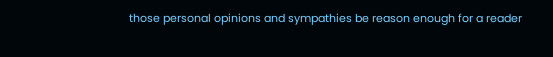those personal opinions and sympathies be reason enough for a reader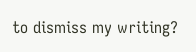to dismiss my writing?